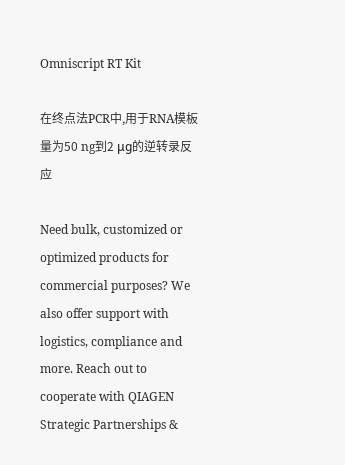Omniscript RT Kit

在终点法PCR中,用于RNA模板量为50 ng到2 μg的逆转录反应

Need bulk, customized or optimized products for commercial purposes? We also offer support with logistics, compliance and more. Reach out to cooperate with QIAGEN Strategic Partnerships &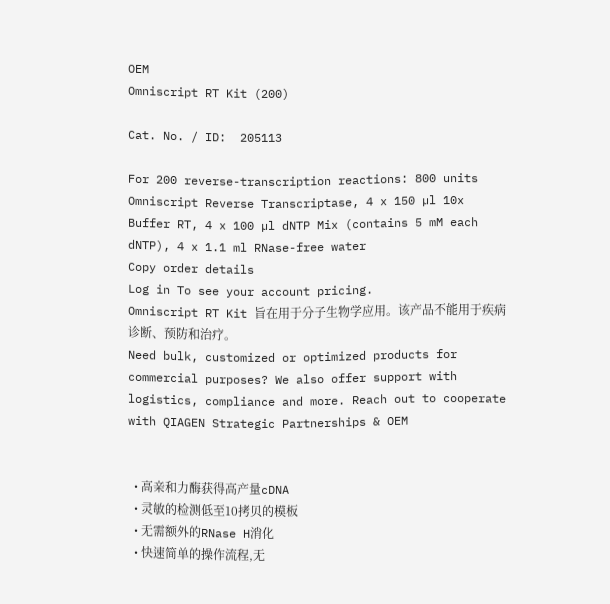OEM
Omniscript RT Kit (200)

Cat. No. / ID:  205113

For 200 reverse-transcription reactions: 800 units Omniscript Reverse Transcriptase, 4 x 150 µl 10x Buffer RT, 4 x 100 µl dNTP Mix (contains 5 mM each dNTP), 4 x 1.1 ml RNase-free water
Copy order details
Log in To see your account pricing.
Omniscript RT Kit 旨在用于分子生物学应用。该产品不能用于疾病诊断、预防和治疗。
Need bulk, customized or optimized products for commercial purposes? We also offer support with logistics, compliance and more. Reach out to cooperate with QIAGEN Strategic Partnerships & OEM


  • 高亲和力酶获得高产量cDNA
  • 灵敏的检测低至10拷贝的模板
  • 无需额外的RNase H消化
  • 快速简单的操作流程,无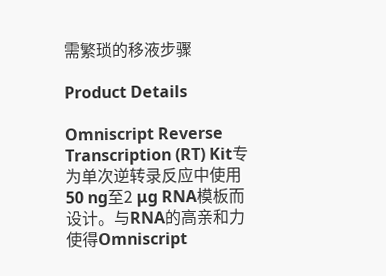需繁琐的移液步骤

Product Details

Omniscript Reverse Transcription (RT) Kit专为单次逆转录反应中使用50 ng至2 μg RNA模板而设计。与RNA的高亲和力使得Omniscript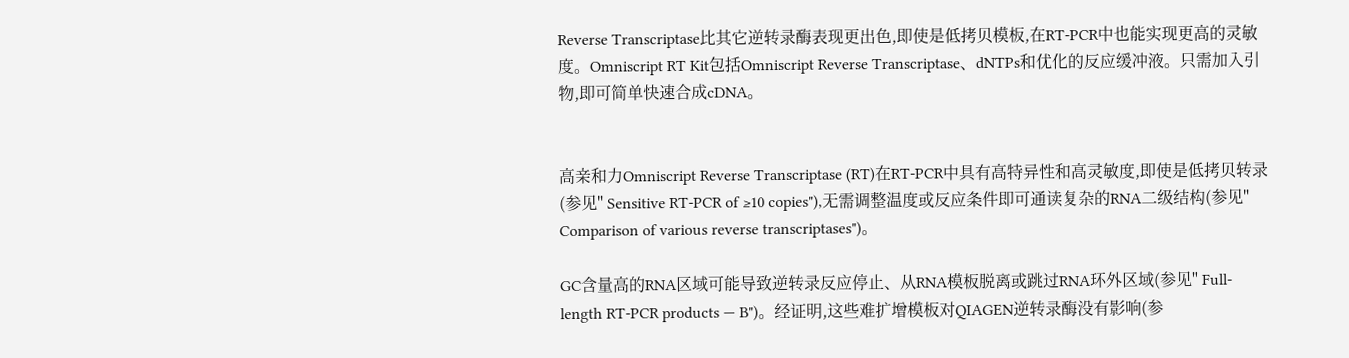Reverse Transcriptase比其它逆转录酶表现更出色,即使是低拷贝模板,在RT-PCR中也能实现更高的灵敏度。Omniscript RT Kit包括Omniscript Reverse Transcriptase、dNTPs和优化的反应缓冲液。只需加入引物,即可简单快速合成cDNA。


高亲和力Omniscript Reverse Transcriptase (RT)在RT-PCR中具有高特异性和高灵敏度,即使是低拷贝转录(参见" Sensitive RT-PCR of ≥10 copies"),无需调整温度或反应条件即可通读复杂的RNA二级结构(参见" Comparison of various reverse transcriptases")。

GC含量高的RNA区域可能导致逆转录反应停止、从RNA模板脱离或跳过RNA环外区域(参见" Full-length RT-PCR products — B")。经证明,这些难扩增模板对QIAGEN逆转录酶没有影响(参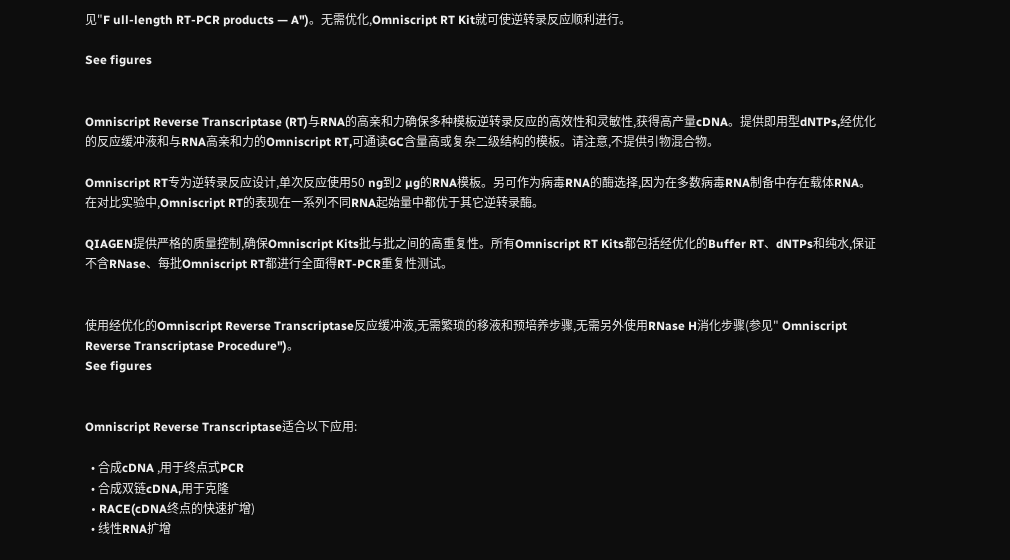见"F ull-length RT-PCR products — A")。无需优化,Omniscript RT Kit就可使逆转录反应顺利进行。

See figures


Omniscript Reverse Transcriptase (RT)与RNA的高亲和力确保多种模板逆转录反应的高效性和灵敏性,获得高产量cDNA。提供即用型dNTPs,经优化的反应缓冲液和与RNA高亲和力的Omniscript RT,可通读GC含量高或复杂二级结构的模板。请注意,不提供引物混合物。

Omniscript RT专为逆转录反应设计,单次反应使用50 ng到2 µg的RNA模板。另可作为病毒RNA的酶选择,因为在多数病毒RNA制备中存在载体RNA。在对比实验中,Omniscript RT的表现在一系列不同RNA起始量中都优于其它逆转录酶。

QIAGEN提供严格的质量控制,确保Omniscript Kits批与批之间的高重复性。所有Omniscript RT Kits都包括经优化的Buffer RT、dNTPs和纯水,保证不含RNase、每批Omniscript RT都进行全面得RT-PCR重复性测试。


使用经优化的Omniscript Reverse Transcriptase反应缓冲液,无需繁琐的移液和预培养步骤,无需另外使用RNase H消化步骤(参见" Omniscript Reverse Transcriptase Procedure")。
See figures


Omniscript Reverse Transcriptase适合以下应用:

  • 合成cDNA ,用于终点式PCR
  • 合成双链cDNA,用于克隆
  • RACE(cDNA终点的快速扩增)
  • 线性RNA扩增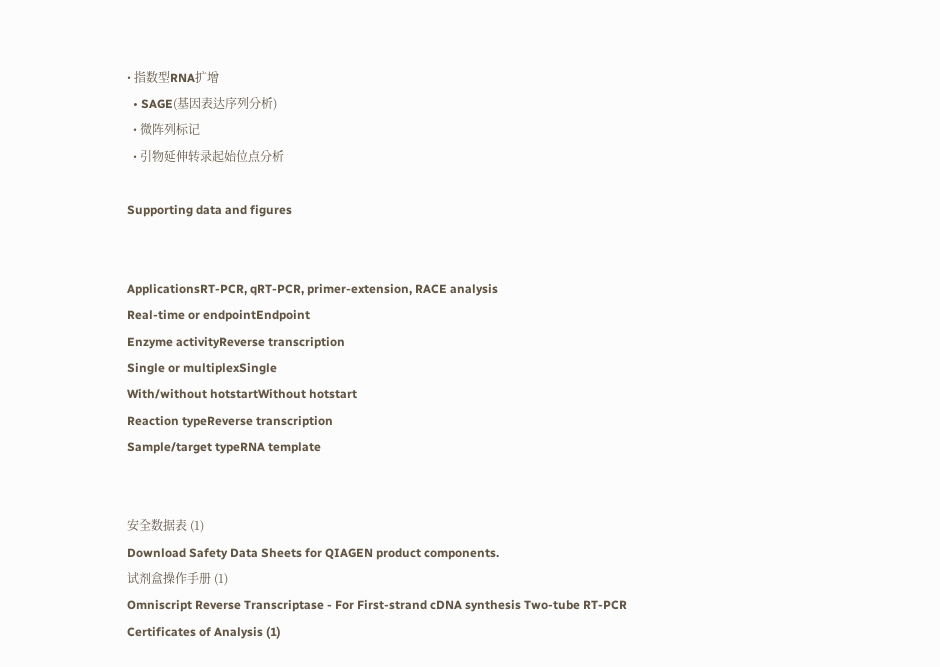• 指数型RNA扩增
  • SAGE(基因表达序列分析)
  • 微阵列标记
  • 引物延伸转录起始位点分析

Supporting data and figures


ApplicationsRT-PCR, qRT-PCR, primer-extension, RACE analysis
Real-time or endpointEndpoint
Enzyme activityReverse transcription
Single or multiplexSingle
With/without hotstartWithout hotstart
Reaction typeReverse transcription
Sample/target typeRNA template


安全数据表 (1)
Download Safety Data Sheets for QIAGEN product components.
试剂盒操作手册 (1)
Omniscript Reverse Transcriptase - For First-strand cDNA synthesis Two-tube RT-PCR
Certificates of Analysis (1)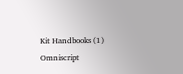Kit Handbooks (1)
Omniscript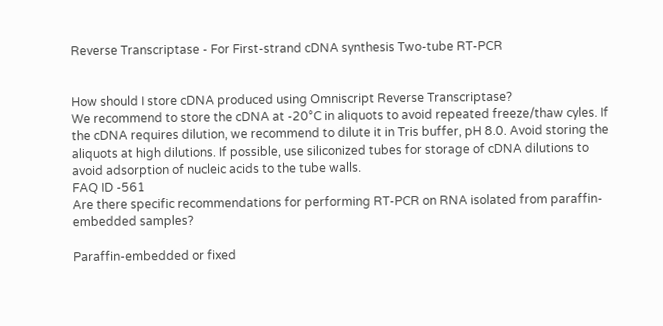Reverse Transcriptase - For First-strand cDNA synthesis Two-tube RT-PCR


How should I store cDNA produced using Omniscript Reverse Transcriptase?
We recommend to store the cDNA at -20°C in aliquots to avoid repeated freeze/thaw cyles. If the cDNA requires dilution, we recommend to dilute it in Tris buffer, pH 8.0. Avoid storing the aliquots at high dilutions. If possible, use siliconized tubes for storage of cDNA dilutions to avoid adsorption of nucleic acids to the tube walls.
FAQ ID -561
Are there specific recommendations for performing RT-PCR on RNA isolated from paraffin-embedded samples?

Paraffin-embedded or fixed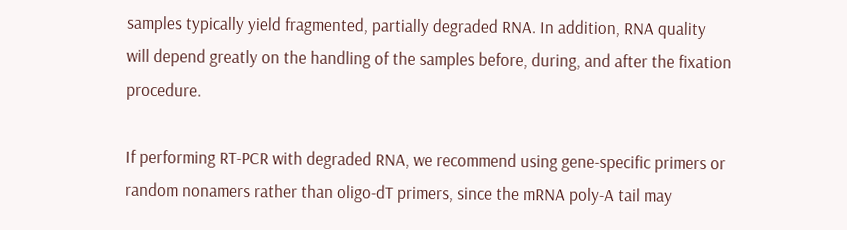samples typically yield fragmented, partially degraded RNA. In addition, RNA quality will depend greatly on the handling of the samples before, during, and after the fixation procedure.

If performing RT-PCR with degraded RNA, we recommend using gene-specific primers or random nonamers rather than oligo-dT primers, since the mRNA poly-A tail may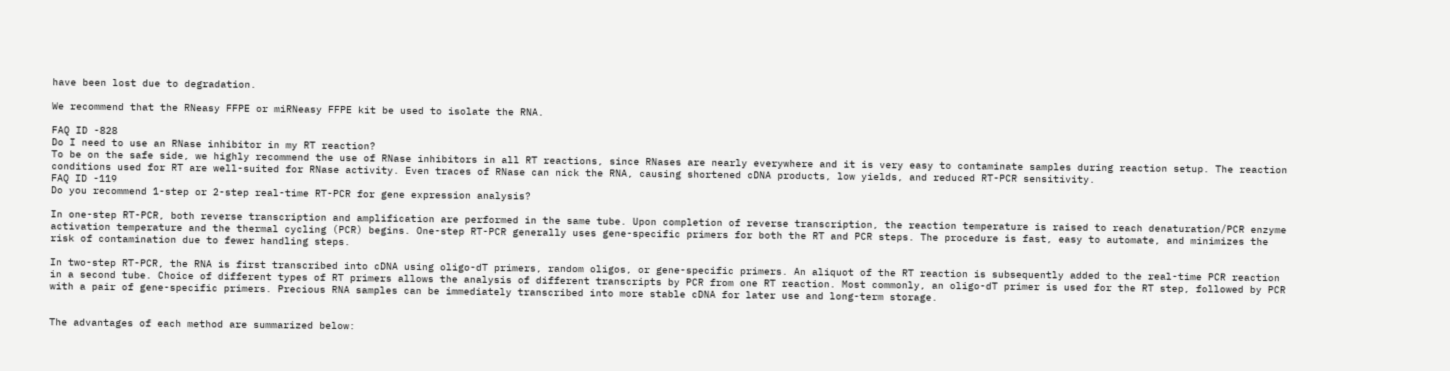have been lost due to degradation.

We recommend that the RNeasy FFPE or miRNeasy FFPE kit be used to isolate the RNA.

FAQ ID -828
Do I need to use an RNase inhibitor in my RT reaction?
To be on the safe side, we highly recommend the use of RNase inhibitors in all RT reactions, since RNases are nearly everywhere and it is very easy to contaminate samples during reaction setup. The reaction conditions used for RT are well-suited for RNase activity. Even traces of RNase can nick the RNA, causing shortened cDNA products, low yields, and reduced RT-PCR sensitivity.
FAQ ID -119
Do you recommend 1-step or 2-step real-time RT-PCR for gene expression analysis?

In one-step RT-PCR, both reverse transcription and amplification are performed in the same tube. Upon completion of reverse transcription, the reaction temperature is raised to reach denaturation/PCR enzyme activation temperature and the thermal cycling (PCR) begins. One-step RT-PCR generally uses gene-specific primers for both the RT and PCR steps. The procedure is fast, easy to automate, and minimizes the risk of contamination due to fewer handling steps.

In two-step RT-PCR, the RNA is first transcribed into cDNA using oligo-dT primers, random oligos, or gene-specific primers. An aliquot of the RT reaction is subsequently added to the real-time PCR reaction in a second tube. Choice of different types of RT primers allows the analysis of different transcripts by PCR from one RT reaction. Most commonly, an oligo-dT primer is used for the RT step, followed by PCR with a pair of gene-specific primers. Precious RNA samples can be immediately transcribed into more stable cDNA for later use and long-term storage.


The advantages of each method are summarized below: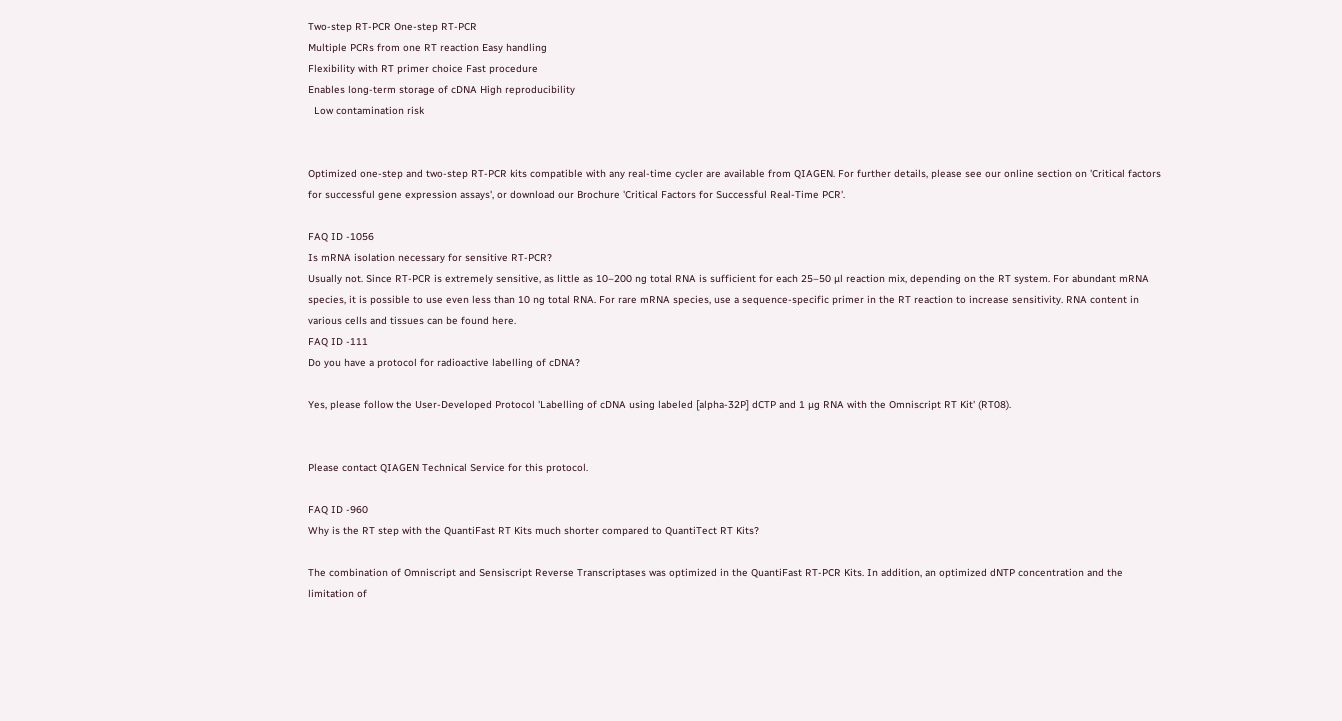Two-step RT-PCR One-step RT-PCR
Multiple PCRs from one RT reaction Easy handling
Flexibility with RT primer choice Fast procedure
Enables long-term storage of cDNA High reproducibility
  Low contamination risk


Optimized one-step and two-step RT-PCR kits compatible with any real-time cycler are available from QIAGEN. For further details, please see our online section on 'Critical factors for successful gene expression assays', or download our Brochure 'Critical Factors for Successful Real-Time PCR'.

FAQ ID -1056
Is mRNA isolation necessary for sensitive RT-PCR?
Usually not. Since RT-PCR is extremely sensitive, as little as 10–200 ng total RNA is sufficient for each 25–50 µl reaction mix, depending on the RT system. For abundant mRNA species, it is possible to use even less than 10 ng total RNA. For rare mRNA species, use a sequence-specific primer in the RT reaction to increase sensitivity. RNA content in various cells and tissues can be found here.
FAQ ID -111
Do you have a protocol for radioactive labelling of cDNA?

Yes, please follow the User-Developed Protocol 'Labelling of cDNA using labeled [alpha-32P] dCTP and 1 µg RNA with the Omniscript RT Kit' (RT08).


Please contact QIAGEN Technical Service for this protocol.

FAQ ID -960
Why is the RT step with the QuantiFast RT Kits much shorter compared to QuantiTect RT Kits?

The combination of Omniscript and Sensiscript Reverse Transcriptases was optimized in the QuantiFast RT-PCR Kits. In addition, an optimized dNTP concentration and the limitation of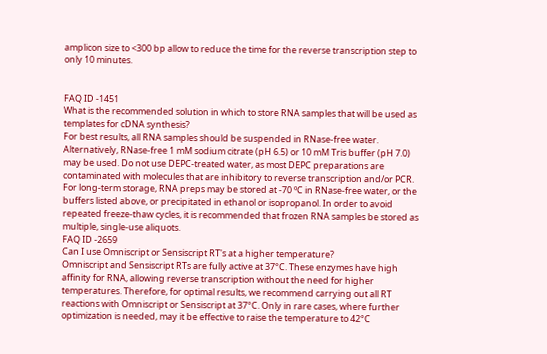amplicon size to <300 bp allow to reduce the time for the reverse transcription step to only 10 minutes.


FAQ ID -1451
What is the recommended solution in which to store RNA samples that will be used as templates for cDNA synthesis?
For best results, all RNA samples should be suspended in RNase-free water. Alternatively, RNase-free 1 mM sodium citrate (pH 6.5) or 10 mM Tris buffer (pH 7.0) may be used. Do not use DEPC-treated water, as most DEPC preparations are contaminated with molecules that are inhibitory to reverse transcription and/or PCR. For long-term storage, RNA preps may be stored at -70 ºC in RNase-free water, or the buffers listed above, or precipitated in ethanol or isopropanol. In order to avoid repeated freeze-thaw cycles, it is recommended that frozen RNA samples be stored as multiple, single-use aliquots.
FAQ ID -2659
Can I use Omniscript or Sensiscript RT's at a higher temperature?
Omniscript and Sensiscript RTs are fully active at 37°C. These enzymes have high affinity for RNA, allowing reverse transcription without the need for higher temperatures. Therefore, for optimal results, we recommend carrying out all RT reactions with Omniscript or Sensiscript at 37°C. Only in rare cases, where further optimization is needed, may it be effective to raise the temperature to 42°C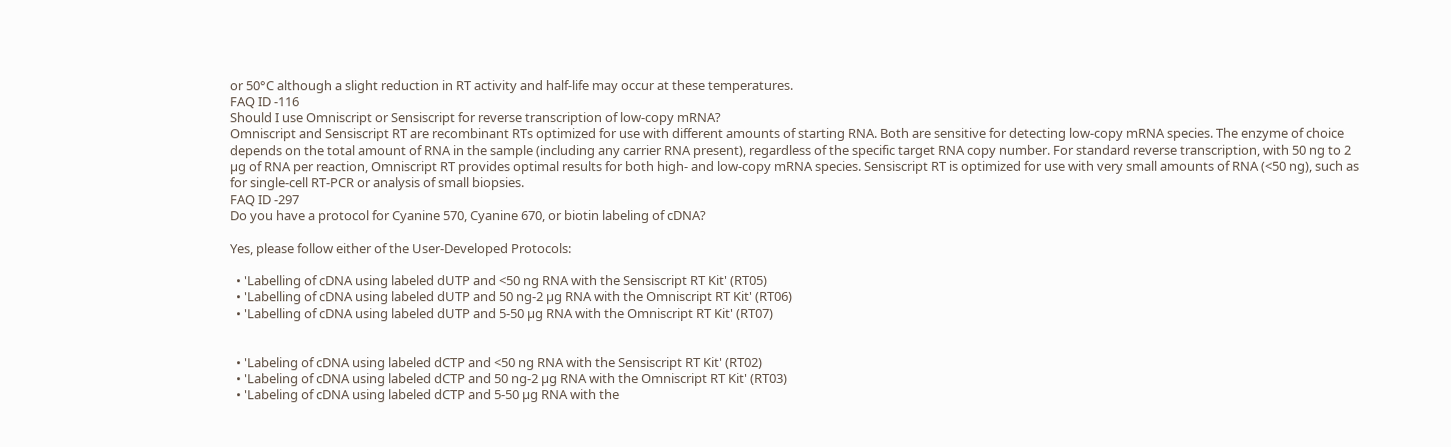or 50°C although a slight reduction in RT activity and half-life may occur at these temperatures.
FAQ ID -116
Should I use Omniscript or Sensiscript for reverse transcription of low-copy mRNA?
Omniscript and Sensiscript RT are recombinant RTs optimized for use with different amounts of starting RNA. Both are sensitive for detecting low-copy mRNA species. The enzyme of choice depends on the total amount of RNA in the sample (including any carrier RNA present), regardless of the specific target RNA copy number. For standard reverse transcription, with 50 ng to 2 µg of RNA per reaction, Omniscript RT provides optimal results for both high- and low-copy mRNA species. Sensiscript RT is optimized for use with very small amounts of RNA (<50 ng), such as for single-cell RT-PCR or analysis of small biopsies.
FAQ ID -297
Do you have a protocol for Cyanine 570, Cyanine 670, or biotin labeling of cDNA?

Yes, please follow either of the User-Developed Protocols:

  • 'Labelling of cDNA using labeled dUTP and <50 ng RNA with the Sensiscript RT Kit' (RT05)
  • 'Labelling of cDNA using labeled dUTP and 50 ng-2 µg RNA with the Omniscript RT Kit' (RT06)
  • 'Labelling of cDNA using labeled dUTP and 5-50 µg RNA with the Omniscript RT Kit' (RT07)


  • 'Labeling of cDNA using labeled dCTP and <50 ng RNA with the Sensiscript RT Kit' (RT02)
  • 'Labeling of cDNA using labeled dCTP and 50 ng-2 µg RNA with the Omniscript RT Kit' (RT03)
  • 'Labeling of cDNA using labeled dCTP and 5-50 µg RNA with the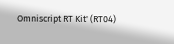Omniscript RT Kit' (RT04)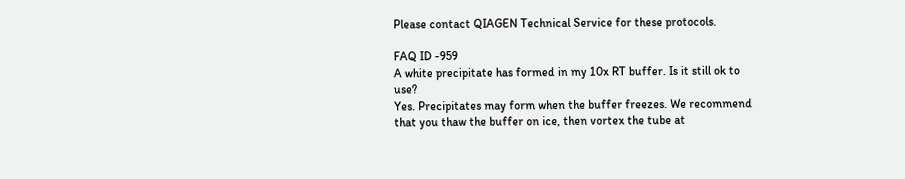Please contact QIAGEN Technical Service for these protocols.

FAQ ID -959
A white precipitate has formed in my 10x RT buffer. Is it still ok to use?
Yes. Precipitates may form when the buffer freezes. We recommend that you thaw the buffer on ice, then vortex the tube at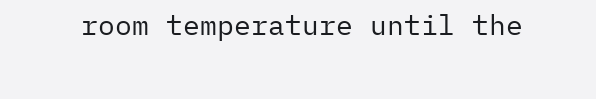room temperature until the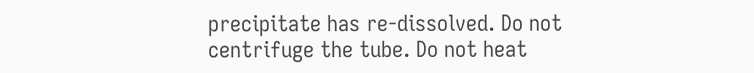precipitate has re-dissolved. Do not centrifuge the tube. Do not heat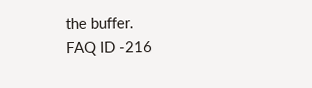the buffer.
FAQ ID -216